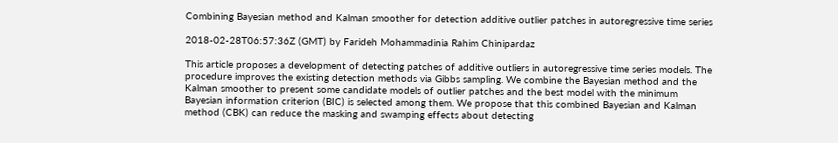Combining Bayesian method and Kalman smoother for detection additive outlier patches in autoregressive time series

2018-02-28T06:57:36Z (GMT) by Farideh Mohammadinia Rahim Chinipardaz

This article proposes a development of detecting patches of additive outliers in autoregressive time series models. The procedure improves the existing detection methods via Gibbs sampling. We combine the Bayesian method and the Kalman smoother to present some candidate models of outlier patches and the best model with the minimum Bayesian information criterion (BIC) is selected among them. We propose that this combined Bayesian and Kalman method (CBK) can reduce the masking and swamping effects about detecting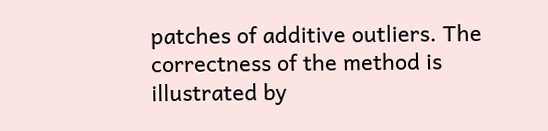patches of additive outliers. The correctness of the method is illustrated by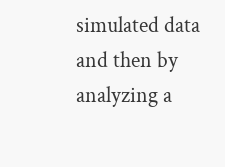simulated data and then by analyzing a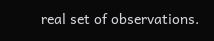real set of observations.